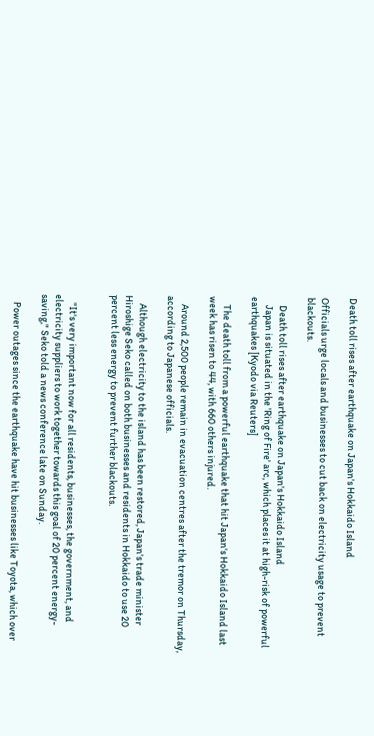Death toll rises after earthquake on Japan's Hokkaido Island

Officials urge locals and businesses to cut back on electricity usage to prevent blackouts.

    Death toll rises after earthquake on Japan's Hokkaido Island
    Japan is situated in the 'Ring of Fire' arc, which places it at high-risk of powerful earthquakes [Kyodo via Reuters]

    The death toll from a powerful earthquake that hit Japan's Hokkaido Island last week has risen to 44, with 660 others injured.

    Around 2,500 people remain in evacuation centres after the tremor on Thursday, according to Japanese officials.

    Although electricity to the island has been restored, Japan's trade minister Hiroshige Seko called on both businesses and residents in Hokkaido to use 20 percent less energy to prevent further blackouts.


    "It's very important now for all residents, businesses, the government, and electricity suppliers to work together towards this goal of 20 percent energy-saving," Seko told a news conference late on Sunday.

    Power outages since the earthquake have hit businesses like Toyota, which over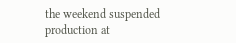the weekend suspended production at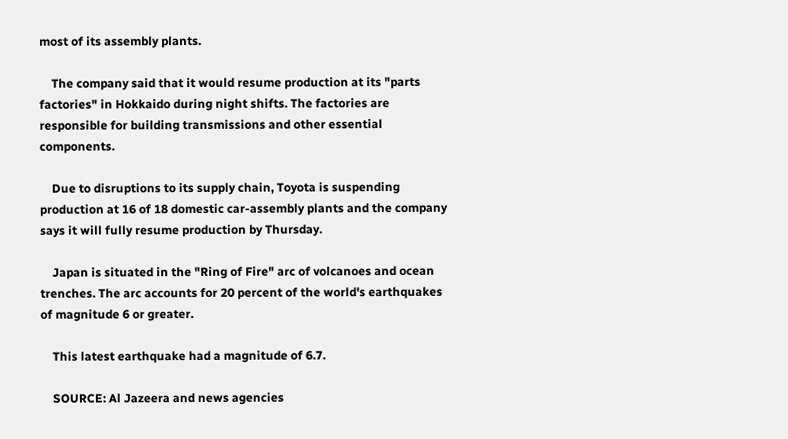most of its assembly plants.

    The company said that it would resume production at its "parts factories" in Hokkaido during night shifts. The factories are responsible for building transmissions and other essential components.

    Due to disruptions to its supply chain, Toyota is suspending production at 16 of 18 domestic car-assembly plants and the company says it will fully resume production by Thursday.

    Japan is situated in the "Ring of Fire" arc of volcanoes and ocean trenches. The arc accounts for 20 percent of the world's earthquakes of magnitude 6 or greater.

    This latest earthquake had a magnitude of 6.7.

    SOURCE: Al Jazeera and news agencies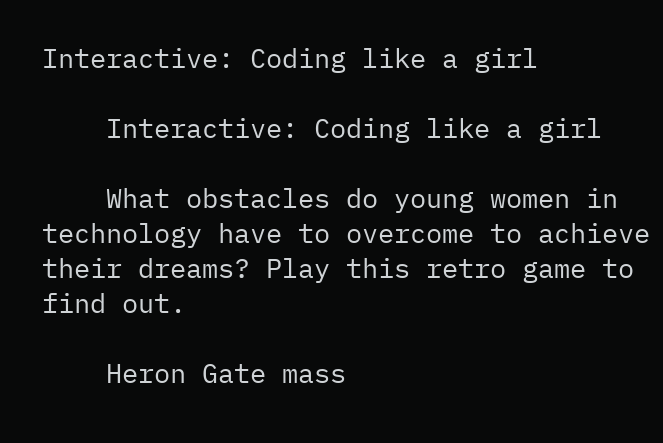Interactive: Coding like a girl

    Interactive: Coding like a girl

    What obstacles do young women in technology have to overcome to achieve their dreams? Play this retro game to find out.

    Heron Gate mass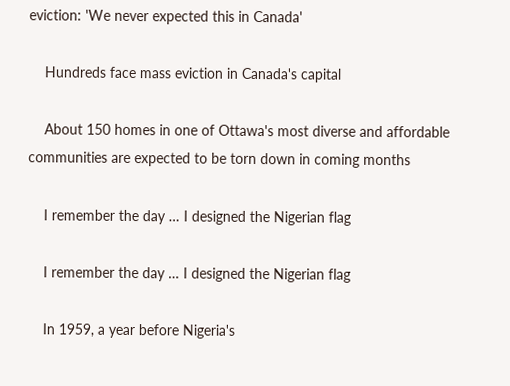eviction: 'We never expected this in Canada'

    Hundreds face mass eviction in Canada's capital

    About 150 homes in one of Ottawa's most diverse and affordable communities are expected to be torn down in coming months

    I remember the day … I designed the Nigerian flag

    I remember the day … I designed the Nigerian flag

    In 1959, a year before Nigeria's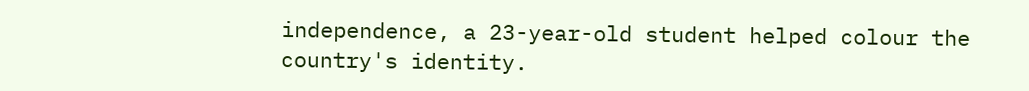independence, a 23-year-old student helped colour the country's identity.